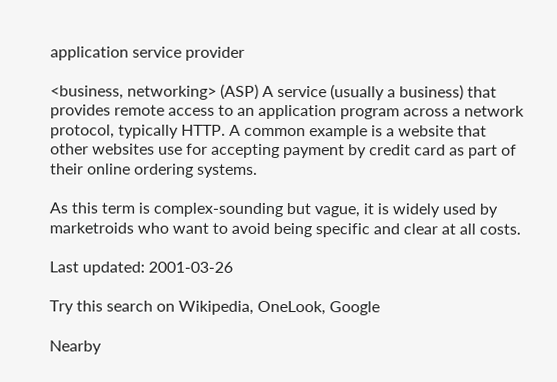application service provider

<business, networking> (ASP) A service (usually a business) that provides remote access to an application program across a network protocol, typically HTTP. A common example is a website that other websites use for accepting payment by credit card as part of their online ordering systems.

As this term is complex-sounding but vague, it is widely used by marketroids who want to avoid being specific and clear at all costs.

Last updated: 2001-03-26

Try this search on Wikipedia, OneLook, Google

Nearby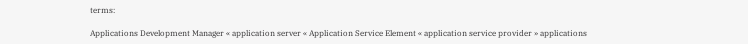terms:

Applications Development Manager « application server « Application Service Element « application service provider » applications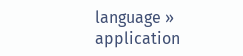language » application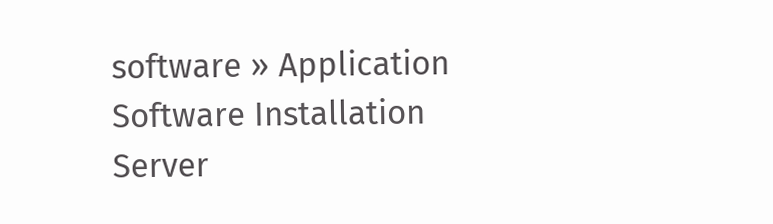software » Application Software Installation Server